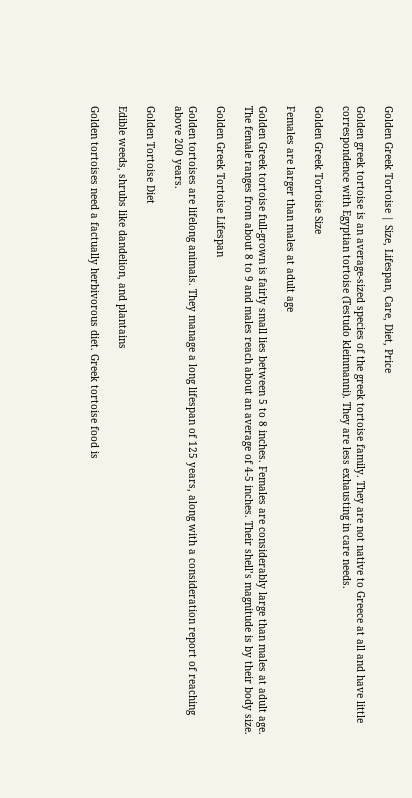Golden Greek Tortoise | Size, Lifespan, Care, Diet, Price

Golden greek tortoise is an average-sized species of the greek tortoise family. They are not native to Greece at all and have little correspondence with Egyptian tortoise (Testudo kleinmanni). They are less exhausting in care needs.

Golden Greek Tortoise Size

Females are larger than males at adult age

Golden Greek tortoise full-grown is fairly small lies between 5 to 8 inches. Females are considerably large than males at adult age. The female ranges from about 8 to 9 and males reach about an average of 4-5 inches. Their shell’s magnitude is by their body size.

Golden Greek Tortoise Lifespan

Golden tortoises are lifelong animals. They manage a long lifespan of 125 years, along with a consideration report of reaching above 200 years.

Golden Tortoise Diet

Edible weeds, shrubs like dandelion, and plantains

Golden tortoises need a factually herbivorous diet. Greek tortoise food is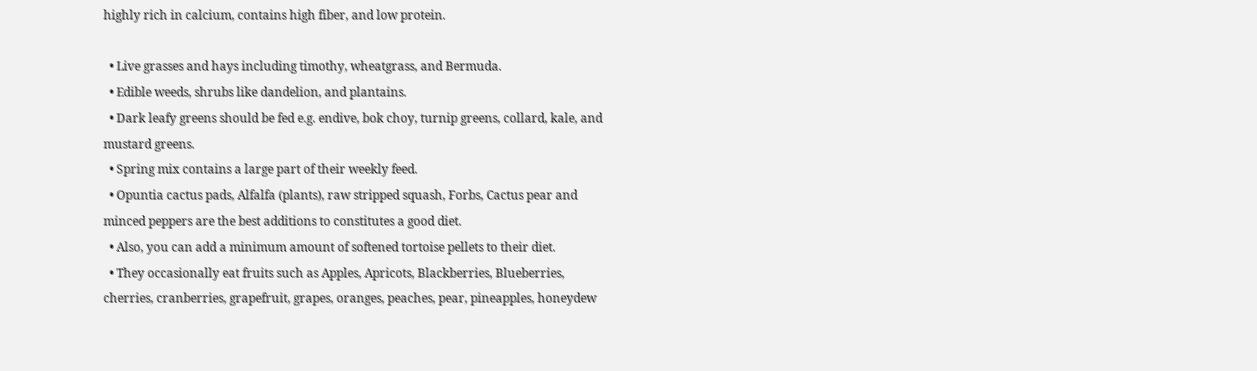highly rich in calcium, contains high fiber, and low protein.

  • Live grasses and hays including timothy, wheatgrass, and Bermuda.
  • Edible weeds, shrubs like dandelion, and plantains.
  • Dark leafy greens should be fed e.g. endive, bok choy, turnip greens, collard, kale, and mustard greens.
  • Spring mix contains a large part of their weekly feed.
  • Opuntia cactus pads, Alfalfa (plants), raw stripped squash, Forbs, Cactus pear and minced peppers are the best additions to constitutes a good diet.
  • Also, you can add a minimum amount of softened tortoise pellets to their diet.
  • They occasionally eat fruits such as Apples, Apricots, Blackberries, Blueberries, cherries, cranberries, grapefruit, grapes, oranges, peaches, pear, pineapples, honeydew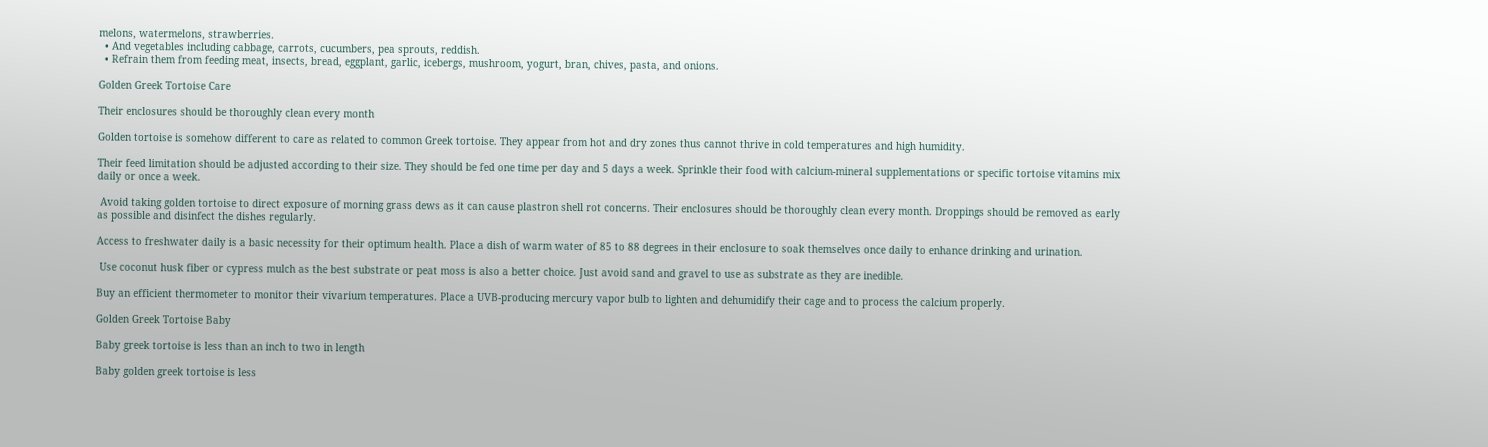melons, watermelons, strawberries.
  • And vegetables including cabbage, carrots, cucumbers, pea sprouts, reddish.
  • Refrain them from feeding meat, insects, bread, eggplant, garlic, icebergs, mushroom, yogurt, bran, chives, pasta, and onions.

Golden Greek Tortoise Care

Their enclosures should be thoroughly clean every month

Golden tortoise is somehow different to care as related to common Greek tortoise. They appear from hot and dry zones thus cannot thrive in cold temperatures and high humidity.

Their feed limitation should be adjusted according to their size. They should be fed one time per day and 5 days a week. Sprinkle their food with calcium-mineral supplementations or specific tortoise vitamins mix daily or once a week.

 Avoid taking golden tortoise to direct exposure of morning grass dews as it can cause plastron shell rot concerns. Their enclosures should be thoroughly clean every month. Droppings should be removed as early as possible and disinfect the dishes regularly.

Access to freshwater daily is a basic necessity for their optimum health. Place a dish of warm water of 85 to 88 degrees in their enclosure to soak themselves once daily to enhance drinking and urination.

 Use coconut husk fiber or cypress mulch as the best substrate or peat moss is also a better choice. Just avoid sand and gravel to use as substrate as they are inedible.

Buy an efficient thermometer to monitor their vivarium temperatures. Place a UVB-producing mercury vapor bulb to lighten and dehumidify their cage and to process the calcium properly.

Golden Greek Tortoise Baby

Baby greek tortoise is less than an inch to two in length

Baby golden greek tortoise is less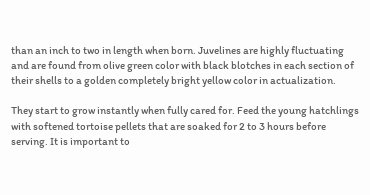than an inch to two in length when born. Juvelines are highly fluctuating and are found from olive green color with black blotches in each section of their shells to a golden completely bright yellow color in actualization.

They start to grow instantly when fully cared for. Feed the young hatchlings with softened tortoise pellets that are soaked for 2 to 3 hours before serving. It is important to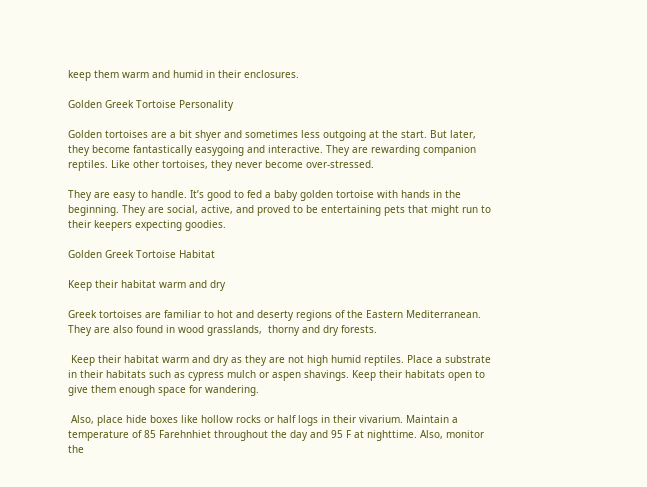keep them warm and humid in their enclosures.

Golden Greek Tortoise Personality

Golden tortoises are a bit shyer and sometimes less outgoing at the start. But later, they become fantastically easygoing and interactive. They are rewarding companion reptiles. Like other tortoises, they never become over-stressed.

They are easy to handle. It’s good to fed a baby golden tortoise with hands in the beginning. They are social, active, and proved to be entertaining pets that might run to their keepers expecting goodies.

Golden Greek Tortoise Habitat

Keep their habitat warm and dry

Greek tortoises are familiar to hot and deserty regions of the Eastern Mediterranean. They are also found in wood grasslands,  thorny and dry forests.

 Keep their habitat warm and dry as they are not high humid reptiles. Place a substrate in their habitats such as cypress mulch or aspen shavings. Keep their habitats open to give them enough space for wandering.

 Also, place hide boxes like hollow rocks or half logs in their vivarium. Maintain a temperature of 85 Farehnhiet throughout the day and 95 F at nighttime. Also, monitor the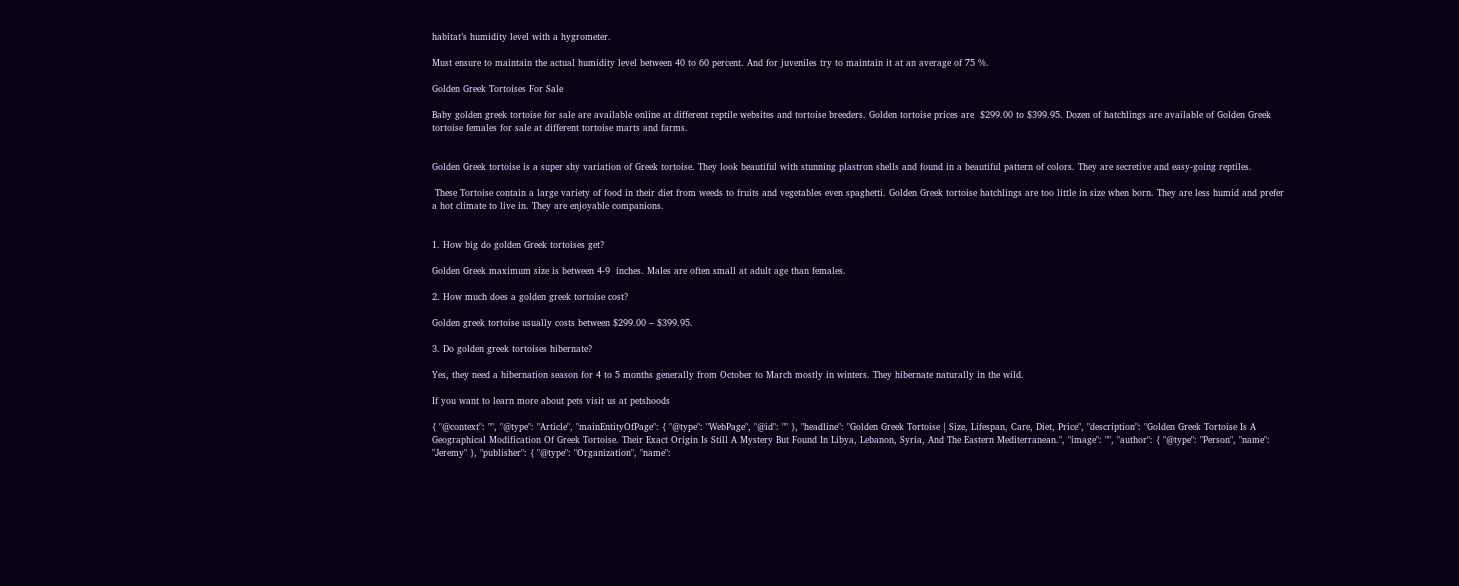habitat’s humidity level with a hygrometer.

Must ensure to maintain the actual humidity level between 40 to 60 percent. And for juveniles try to maintain it at an average of 75 %.

Golden Greek Tortoises For Sale

Baby golden greek tortoise for sale are available online at different reptile websites and tortoise breeders. Golden tortoise prices are  $299.00 to $399.95. Dozen of hatchlings are available of Golden Greek tortoise females for sale at different tortoise marts and farms.


Golden Greek tortoise is a super shy variation of Greek tortoise. They look beautiful with stunning plastron shells and found in a beautiful pattern of colors. They are secretive and easy-going reptiles.

 These Tortoise contain a large variety of food in their diet from weeds to fruits and vegetables even spaghetti. Golden Greek tortoise hatchlings are too little in size when born. They are less humid and prefer a hot climate to live in. They are enjoyable companions.


1. How big do golden Greek tortoises get?

Golden Greek maximum size is between 4-9  inches. Males are often small at adult age than females.

2. How much does a golden greek tortoise cost?

Golden greek tortoise usually costs between $299.00 – $399.95.

3. Do golden greek tortoises hibernate?

Yes, they need a hibernation season for 4 to 5 months generally from October to March mostly in winters. They hibernate naturally in the wild.

If you want to learn more about pets visit us at petshoods

{ "@context": "", "@type": "Article", "mainEntityOfPage": { "@type": "WebPage", "@id": "" }, "headline": "Golden Greek Tortoise | Size, Lifespan, Care, Diet, Price", "description": "Golden Greek Tortoise Is A Geographical Modification Of Greek Tortoise. Their Exact Origin Is Still A Mystery But Found In Libya, Lebanon, Syria, And The Eastern Mediterranean.", "image": "", "author": { "@type": "Person", "name": "Jeremy" }, "publisher": { "@type": "Organization", "name":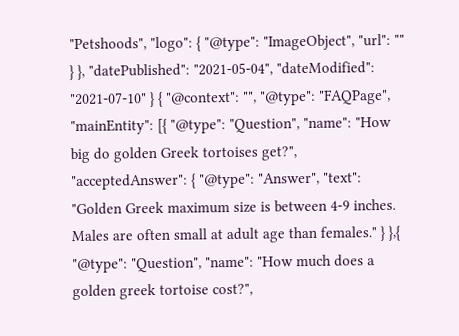"Petshoods", "logo": { "@type": "ImageObject", "url": "" } }, "datePublished": "2021-05-04", "dateModified": "2021-07-10" } { "@context": "", "@type": "FAQPage", "mainEntity": [{ "@type": "Question", "name": "How big do golden Greek tortoises get?", "acceptedAnswer": { "@type": "Answer", "text": "Golden Greek maximum size is between 4-9 inches. Males are often small at adult age than females." } },{ "@type": "Question", "name": "How much does a golden greek tortoise cost?",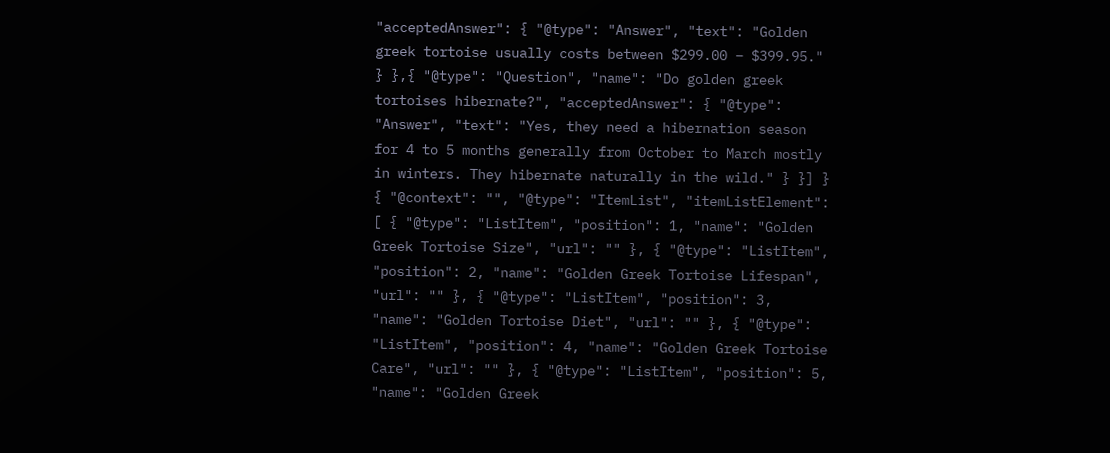"acceptedAnswer": { "@type": "Answer", "text": "Golden greek tortoise usually costs between $299.00 – $399.95." } },{ "@type": "Question", "name": "Do golden greek tortoises hibernate?", "acceptedAnswer": { "@type": "Answer", "text": "Yes, they need a hibernation season for 4 to 5 months generally from October to March mostly in winters. They hibernate naturally in the wild." } }] } { "@context": "", "@type": "ItemList", "itemListElement": [ { "@type": "ListItem", "position": 1, "name": "Golden Greek Tortoise Size", "url": "" }, { "@type": "ListItem", "position": 2, "name": "Golden Greek Tortoise Lifespan", "url": "" }, { "@type": "ListItem", "position": 3, "name": "Golden Tortoise Diet", "url": "" }, { "@type": "ListItem", "position": 4, "name": "Golden Greek Tortoise Care", "url": "" }, { "@type": "ListItem", "position": 5, "name": "Golden Greek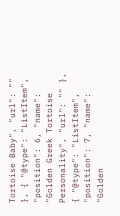Tortoise Baby", "url": "" }, { "@type": "ListItem", "position": 6, "name": "Golden Greek Tortoise Personality", "url": "" }, { "@type": "ListItem", "position": 7, "name": "Golden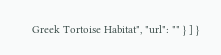Greek Tortoise Habitat", "url": "" } ] }